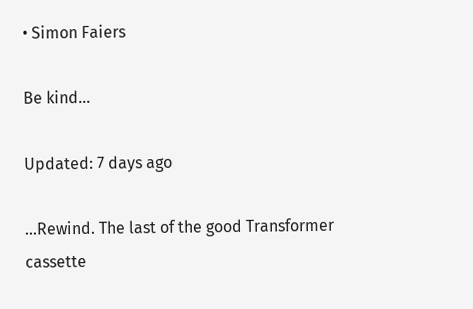• Simon Faiers

Be kind...

Updated: 7 days ago

...Rewind. The last of the good Transformer cassette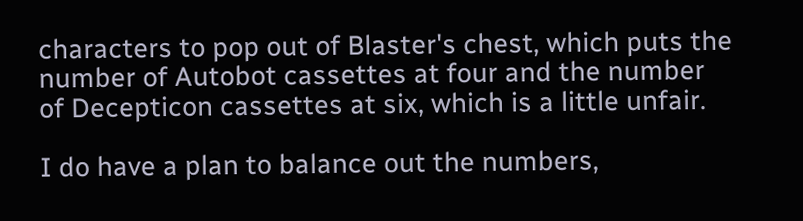characters to pop out of Blaster's chest, which puts the number of Autobot cassettes at four and the number of Decepticon cassettes at six, which is a little unfair.

I do have a plan to balance out the numbers,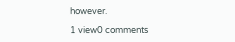however.

1 view0 comments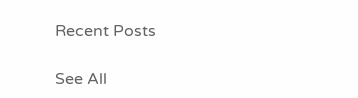Recent Posts

See All